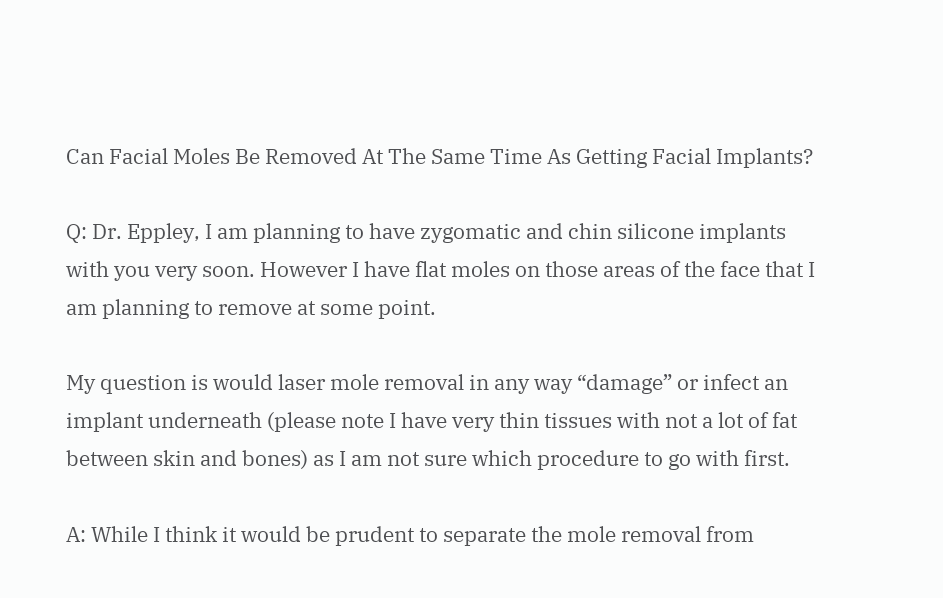Can Facial Moles Be Removed At The Same Time As Getting Facial Implants?

Q: Dr. Eppley, I am planning to have zygomatic and chin silicone implants with you very soon. However I have flat moles on those areas of the face that I am planning to remove at some point.

My question is would laser mole removal in any way “damage” or infect an implant underneath (please note I have very thin tissues with not a lot of fat between skin and bones) as I am not sure which procedure to go with first.

A: While I think it would be prudent to separate the mole removal from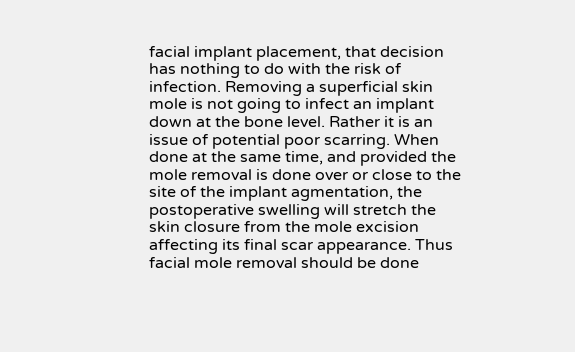facial implant placement, that decision has nothing to do with the risk of infection. Removing a superficial skin mole is not going to infect an implant down at the bone level. Rather it is an issue of potential poor scarring. When done at the same time, and provided the mole removal is done over or close to the site of the implant agmentation, the postoperative swelling will stretch the skin closure from the mole excision affecting its final scar appearance. Thus facial mole removal should be done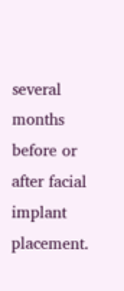several months before or after facial implant placement.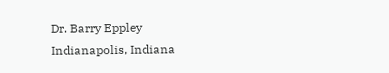Dr. Barry Eppley
Indianapolis, Indiana